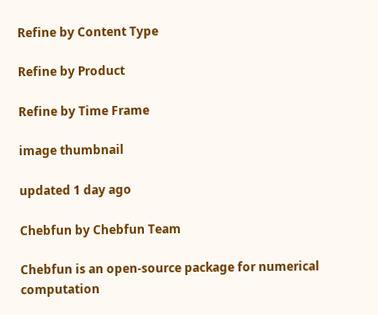Refine by Content Type

Refine by Product

Refine by Time Frame

image thumbnail

updated 1 day ago

Chebfun by Chebfun Team

Chebfun is an open-source package for numerical computation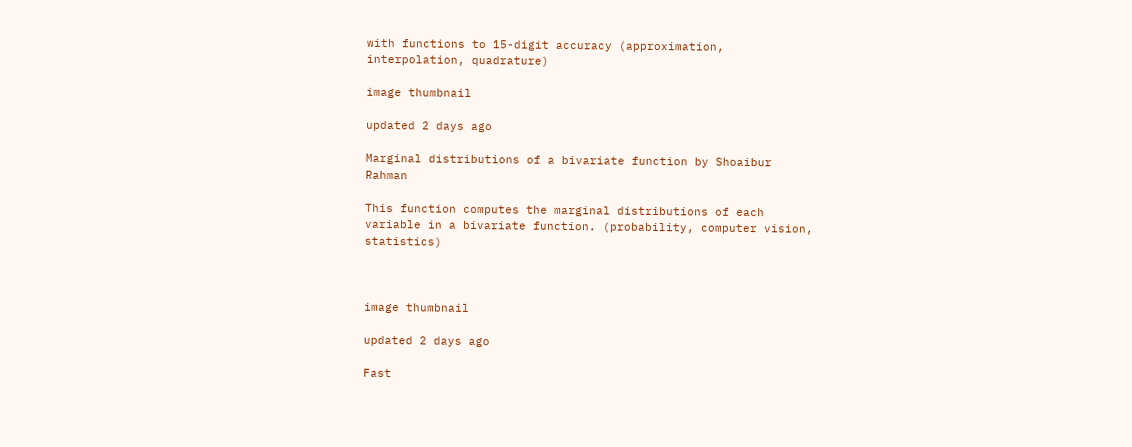with functions to 15-digit accuracy (approximation, interpolation, quadrature)

image thumbnail

updated 2 days ago

Marginal distributions of a bivariate function by Shoaibur Rahman

This function computes the marginal distributions of each variable in a bivariate function. (probability, computer vision, statistics)



image thumbnail

updated 2 days ago

Fast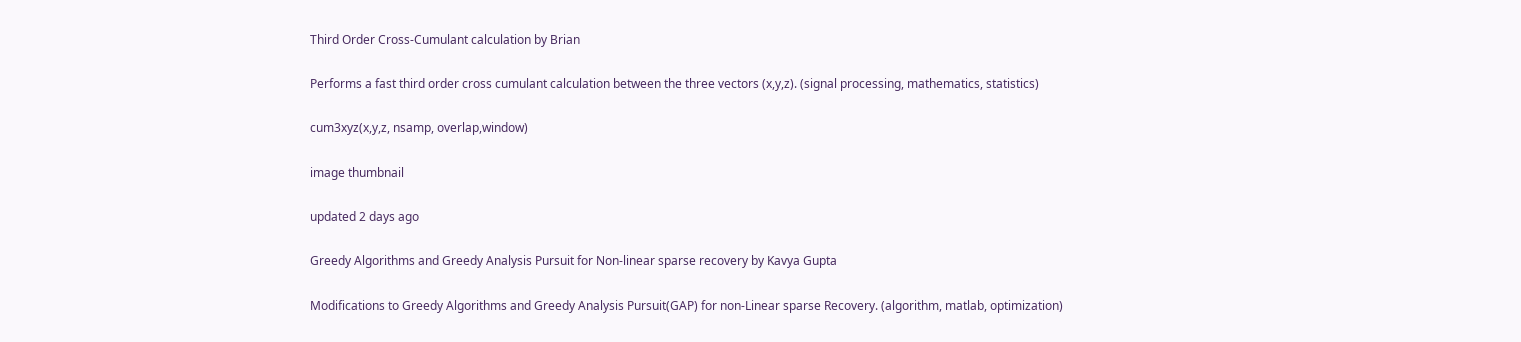Third Order Cross-Cumulant calculation by Brian

Performs a fast third order cross cumulant calculation between the three vectors (x,y,z). (signal processing, mathematics, statistics)

cum3xyz(x,y,z, nsamp, overlap,window)

image thumbnail

updated 2 days ago

Greedy Algorithms and Greedy Analysis Pursuit for Non-linear sparse recovery by Kavya Gupta

Modifications to Greedy Algorithms and Greedy Analysis Pursuit(GAP) for non-Linear sparse Recovery. (algorithm, matlab, optimization)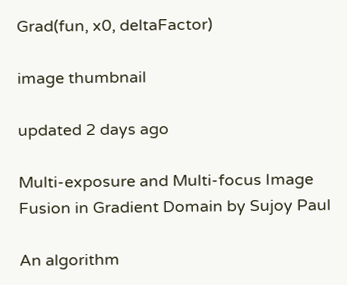Grad(fun, x0, deltaFactor)

image thumbnail

updated 2 days ago

Multi-exposure and Multi-focus Image Fusion in Gradient Domain by Sujoy Paul

An algorithm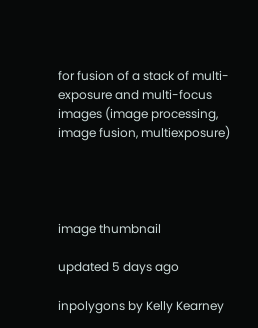for fusion of a stack of multi-exposure and multi-focus images (image processing, image fusion, multiexposure)




image thumbnail

updated 5 days ago

inpolygons by Kelly Kearney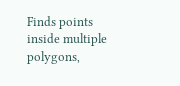Finds points inside multiple polygons,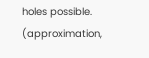holes possible. (approximation,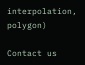interpolation, polygon)

Contact us